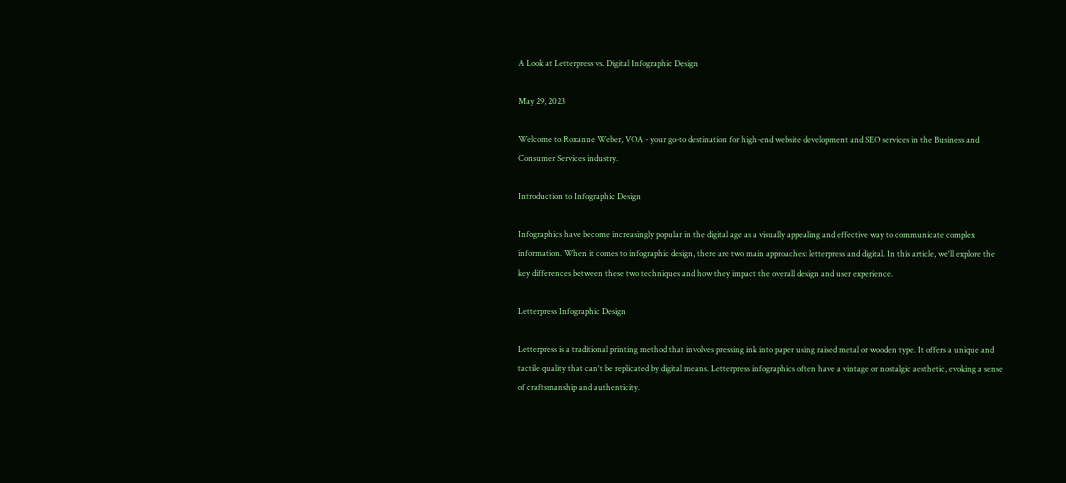A Look at Letterpress vs. Digital Infographic Design

May 29, 2023

Welcome to Roxanne Weber, VOA - your go-to destination for high-end website development and SEO services in the Business and Consumer Services industry.

Introduction to Infographic Design

Infographics have become increasingly popular in the digital age as a visually appealing and effective way to communicate complex information. When it comes to infographic design, there are two main approaches: letterpress and digital. In this article, we'll explore the key differences between these two techniques and how they impact the overall design and user experience.

Letterpress Infographic Design

Letterpress is a traditional printing method that involves pressing ink into paper using raised metal or wooden type. It offers a unique and tactile quality that can't be replicated by digital means. Letterpress infographics often have a vintage or nostalgic aesthetic, evoking a sense of craftsmanship and authenticity.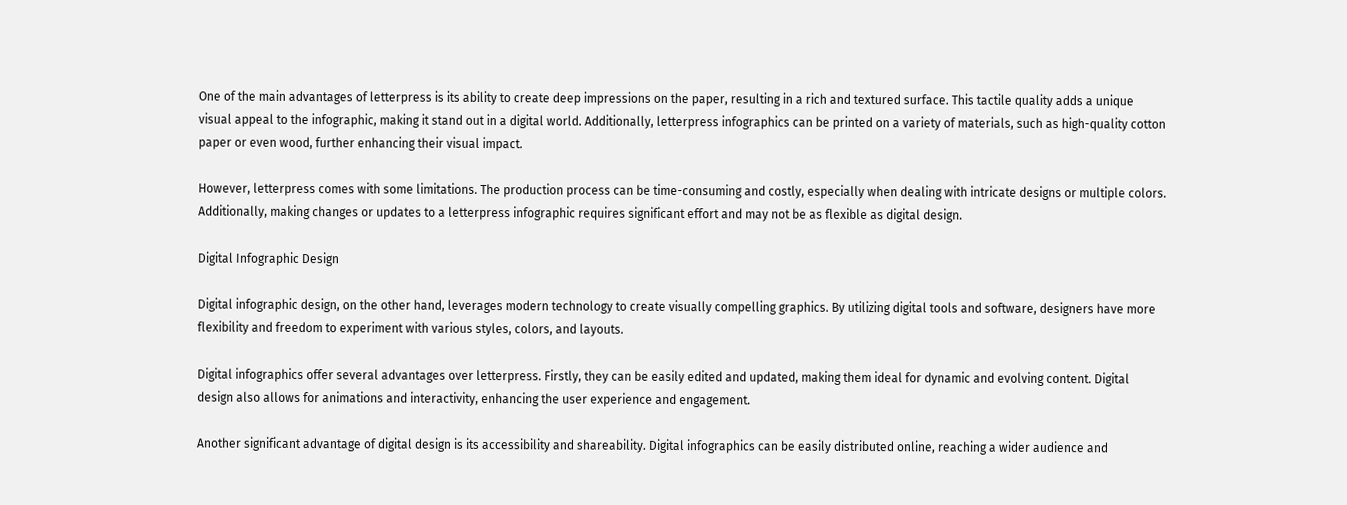One of the main advantages of letterpress is its ability to create deep impressions on the paper, resulting in a rich and textured surface. This tactile quality adds a unique visual appeal to the infographic, making it stand out in a digital world. Additionally, letterpress infographics can be printed on a variety of materials, such as high-quality cotton paper or even wood, further enhancing their visual impact.

However, letterpress comes with some limitations. The production process can be time-consuming and costly, especially when dealing with intricate designs or multiple colors. Additionally, making changes or updates to a letterpress infographic requires significant effort and may not be as flexible as digital design.

Digital Infographic Design

Digital infographic design, on the other hand, leverages modern technology to create visually compelling graphics. By utilizing digital tools and software, designers have more flexibility and freedom to experiment with various styles, colors, and layouts.

Digital infographics offer several advantages over letterpress. Firstly, they can be easily edited and updated, making them ideal for dynamic and evolving content. Digital design also allows for animations and interactivity, enhancing the user experience and engagement.

Another significant advantage of digital design is its accessibility and shareability. Digital infographics can be easily distributed online, reaching a wider audience and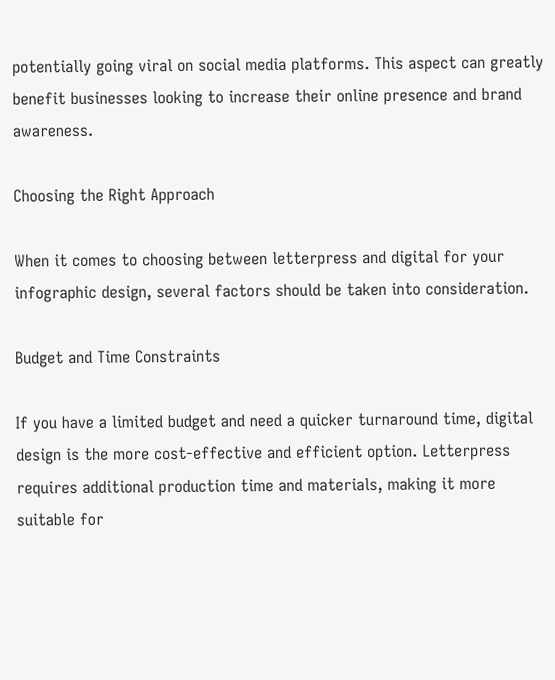potentially going viral on social media platforms. This aspect can greatly benefit businesses looking to increase their online presence and brand awareness.

Choosing the Right Approach

When it comes to choosing between letterpress and digital for your infographic design, several factors should be taken into consideration.

Budget and Time Constraints

If you have a limited budget and need a quicker turnaround time, digital design is the more cost-effective and efficient option. Letterpress requires additional production time and materials, making it more suitable for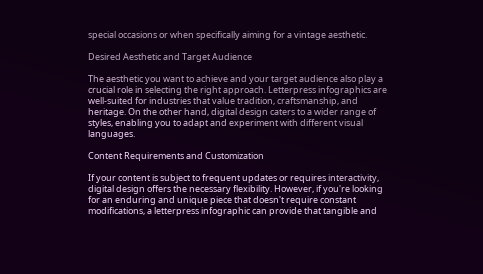special occasions or when specifically aiming for a vintage aesthetic.

Desired Aesthetic and Target Audience

The aesthetic you want to achieve and your target audience also play a crucial role in selecting the right approach. Letterpress infographics are well-suited for industries that value tradition, craftsmanship, and heritage. On the other hand, digital design caters to a wider range of styles, enabling you to adapt and experiment with different visual languages.

Content Requirements and Customization

If your content is subject to frequent updates or requires interactivity, digital design offers the necessary flexibility. However, if you're looking for an enduring and unique piece that doesn't require constant modifications, a letterpress infographic can provide that tangible and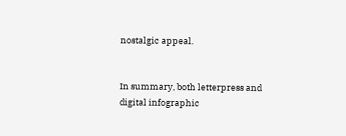nostalgic appeal.


In summary, both letterpress and digital infographic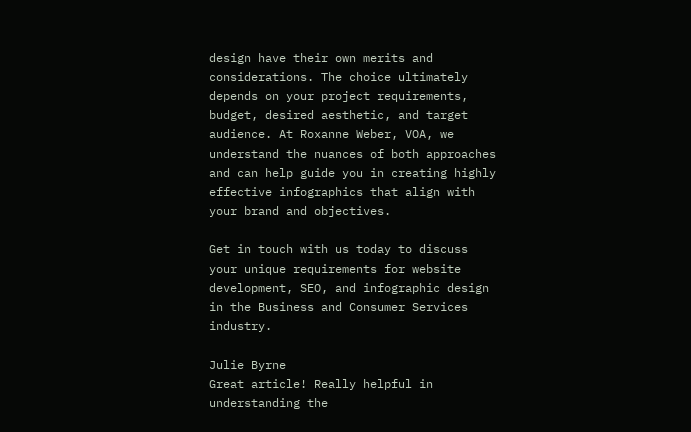design have their own merits and considerations. The choice ultimately depends on your project requirements, budget, desired aesthetic, and target audience. At Roxanne Weber, VOA, we understand the nuances of both approaches and can help guide you in creating highly effective infographics that align with your brand and objectives.

Get in touch with us today to discuss your unique requirements for website development, SEO, and infographic design in the Business and Consumer Services industry.

Julie Byrne
Great article! Really helpful in understanding the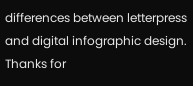differences between letterpress and digital infographic design. Thanks for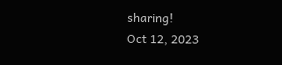sharing!
Oct 12, 2023